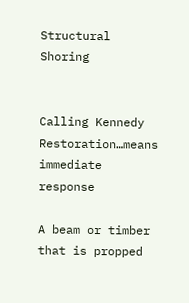Structural Shoring


Calling Kennedy Restoration…means immediate response

A beam or timber that is propped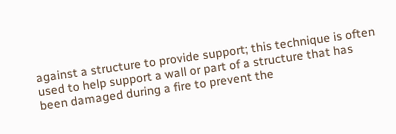against a structure to provide support; this technique is often used to help support a wall or part of a structure that has been damaged during a fire to prevent the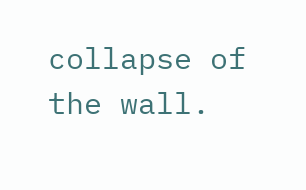collapse of the wall.